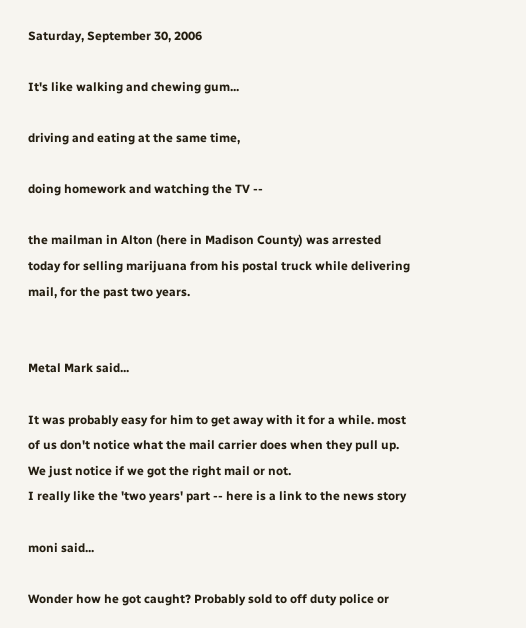Saturday, September 30, 2006

It's like walking and chewing gum...

driving and eating at the same time,

doing homework and watching the TV --

the mailman in Alton (here in Madison County) was arrested today for selling marijuana from his postal truck while delivering mail, for the past two years.


Metal Mark said...

It was probably easy for him to get away with it for a while. most of us don't notice what the mail carrier does when they pull up. We just notice if we got the right mail or not.
I really like the 'two years' part -- here is a link to the news story

moni said...

Wonder how he got caught? Probably sold to off duty police or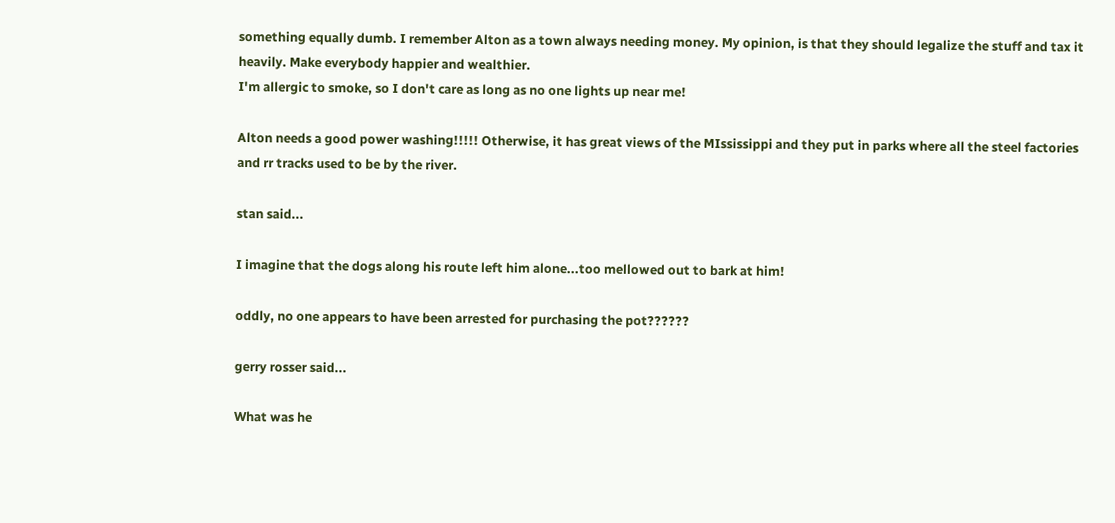something equally dumb. I remember Alton as a town always needing money. My opinion, is that they should legalize the stuff and tax it heavily. Make everybody happier and wealthier.
I'm allergic to smoke, so I don't care as long as no one lights up near me!

Alton needs a good power washing!!!!! Otherwise, it has great views of the MIssissippi and they put in parks where all the steel factories and rr tracks used to be by the river.

stan said...

I imagine that the dogs along his route left him alone...too mellowed out to bark at him!

oddly, no one appears to have been arrested for purchasing the pot??????

gerry rosser said...

What was he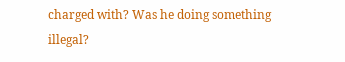charged with? Was he doing something illegal?